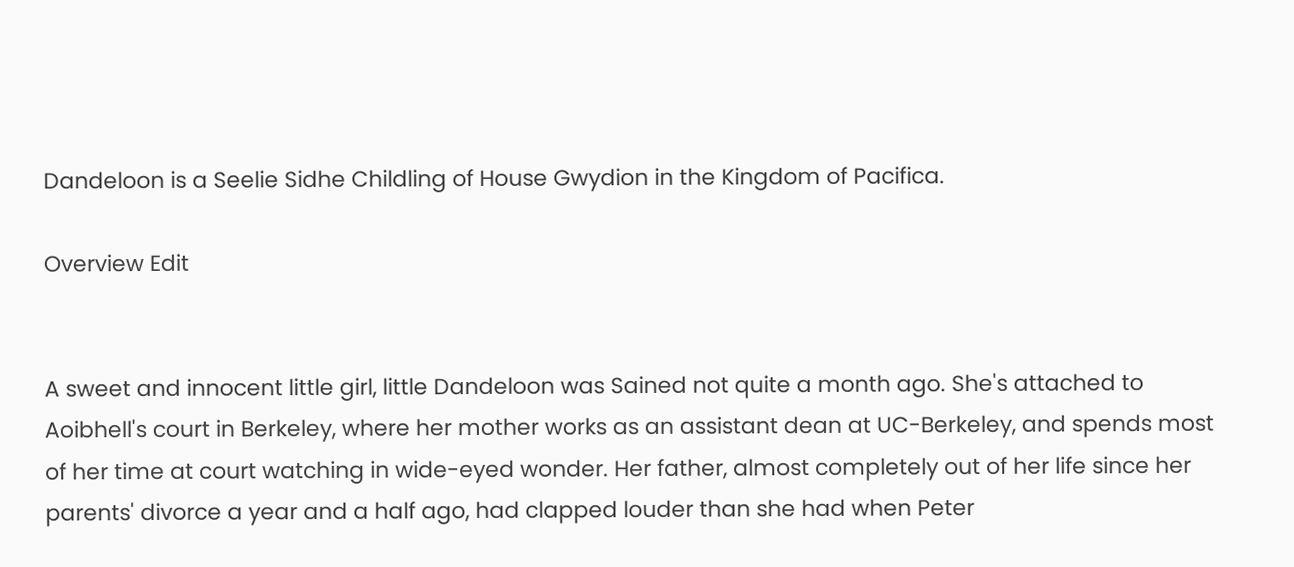Dandeloon is a Seelie Sidhe Childling of House Gwydion in the Kingdom of Pacifica.

Overview Edit


A sweet and innocent little girl, little Dandeloon was Sained not quite a month ago. She's attached to Aoibhell's court in Berkeley, where her mother works as an assistant dean at UC-Berkeley, and spends most of her time at court watching in wide-eyed wonder. Her father, almost completely out of her life since her parents' divorce a year and a half ago, had clapped louder than she had when Peter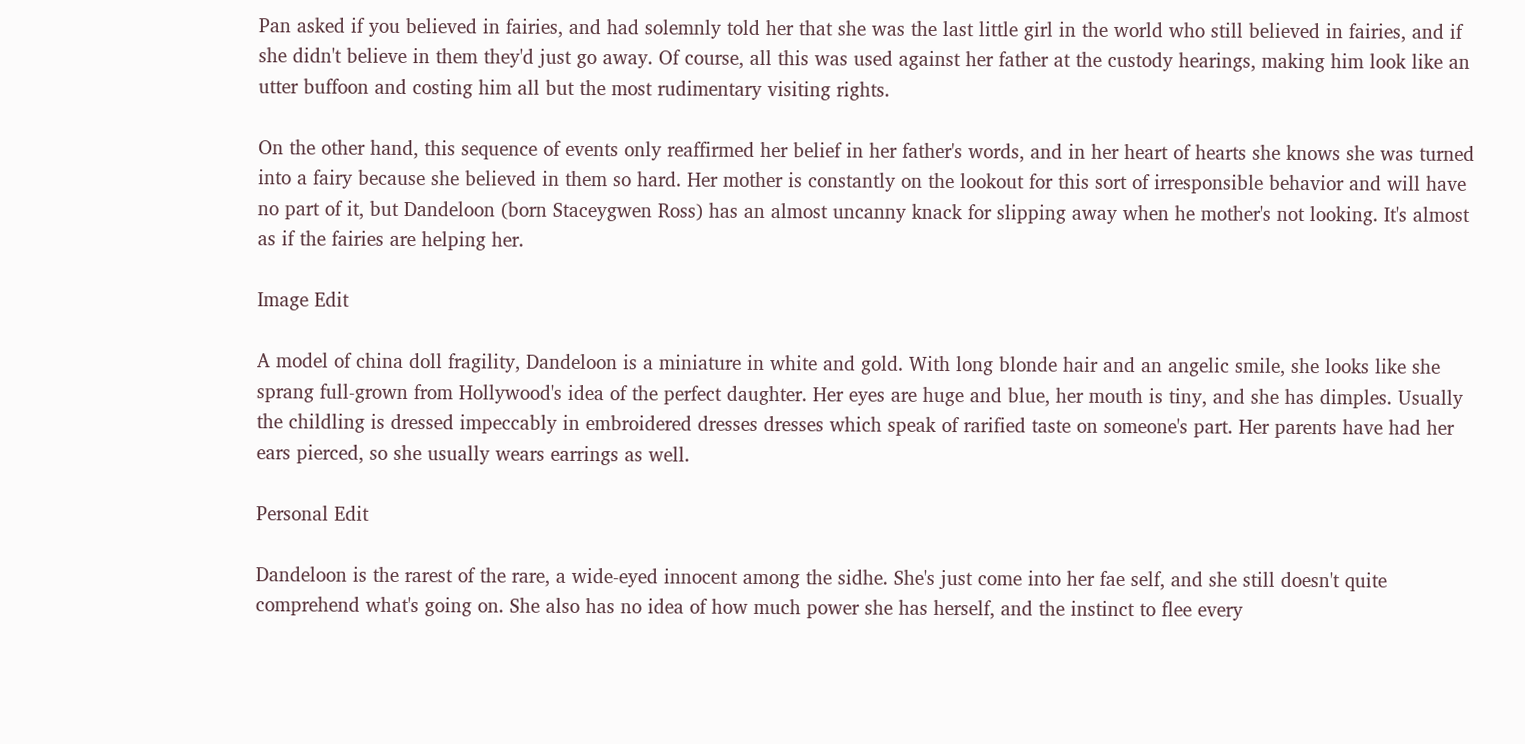Pan asked if you believed in fairies, and had solemnly told her that she was the last little girl in the world who still believed in fairies, and if she didn't believe in them they'd just go away. Of course, all this was used against her father at the custody hearings, making him look like an utter buffoon and costing him all but the most rudimentary visiting rights.

On the other hand, this sequence of events only reaffirmed her belief in her father's words, and in her heart of hearts she knows she was turned into a fairy because she believed in them so hard. Her mother is constantly on the lookout for this sort of irresponsible behavior and will have no part of it, but Dandeloon (born Staceygwen Ross) has an almost uncanny knack for slipping away when he mother's not looking. It's almost as if the fairies are helping her.

Image Edit

A model of china doll fragility, Dandeloon is a miniature in white and gold. With long blonde hair and an angelic smile, she looks like she sprang full-grown from Hollywood's idea of the perfect daughter. Her eyes are huge and blue, her mouth is tiny, and she has dimples. Usually the childling is dressed impeccably in embroidered dresses dresses which speak of rarified taste on someone's part. Her parents have had her ears pierced, so she usually wears earrings as well.

Personal Edit

Dandeloon is the rarest of the rare, a wide-eyed innocent among the sidhe. She's just come into her fae self, and she still doesn't quite comprehend what's going on. She also has no idea of how much power she has herself, and the instinct to flee every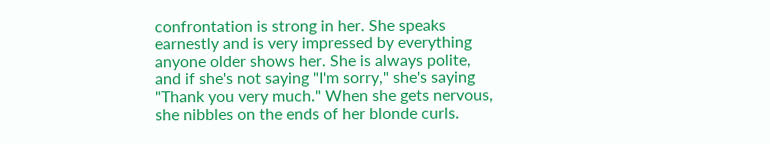confrontation is strong in her. She speaks earnestly and is very impressed by everything anyone older shows her. She is always polite, and if she's not saying "I'm sorry," she's saying "Thank you very much." When she gets nervous, she nibbles on the ends of her blonde curls.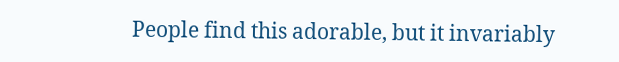People find this adorable, but it invariably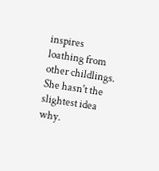inspires loathing from other childlings. She hasn't the slightest idea why.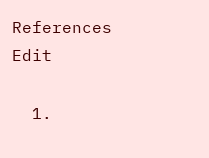References Edit

  1.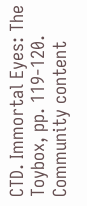CTD. Immortal Eyes: The Toybox, pp. 119-120.
Community content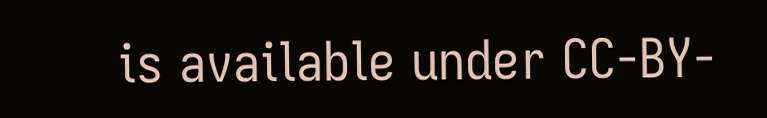is available under CC-BY-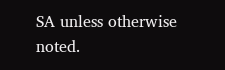SA unless otherwise noted.